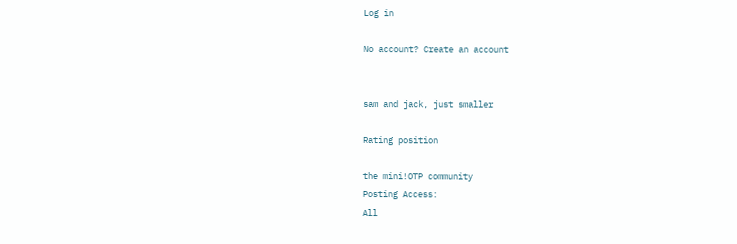Log in

No account? Create an account


sam and jack, just smaller

Rating position

the mini!OTP community
Posting Access:
All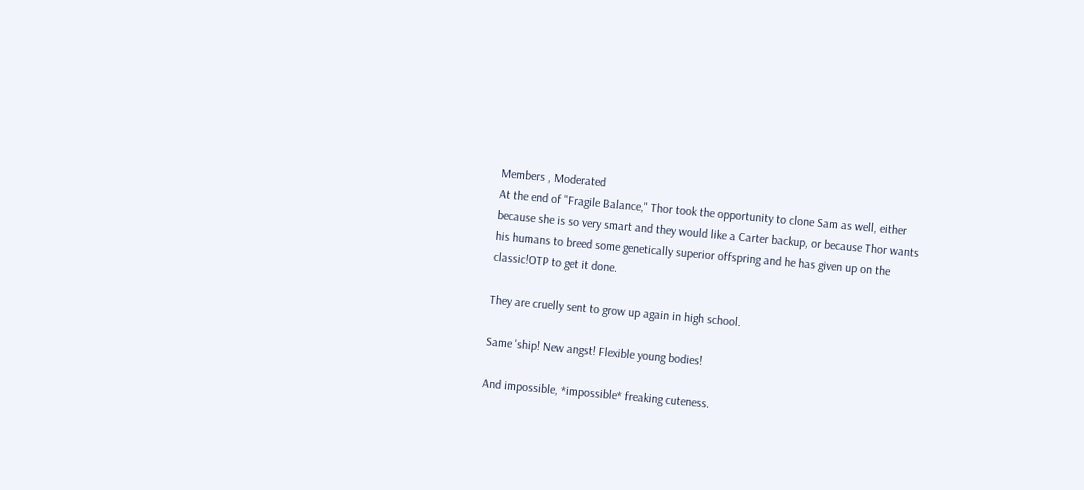Members , Moderated
At the end of "Fragile Balance," Thor took the opportunity to clone Sam as well, either because she is so very smart and they would like a Carter backup, or because Thor wants his humans to breed some genetically superior offspring and he has given up on the classic!OTP to get it done.

They are cruelly sent to grow up again in high school.

Same 'ship! New angst! Flexible young bodies!

And impossible, *impossible* freaking cuteness.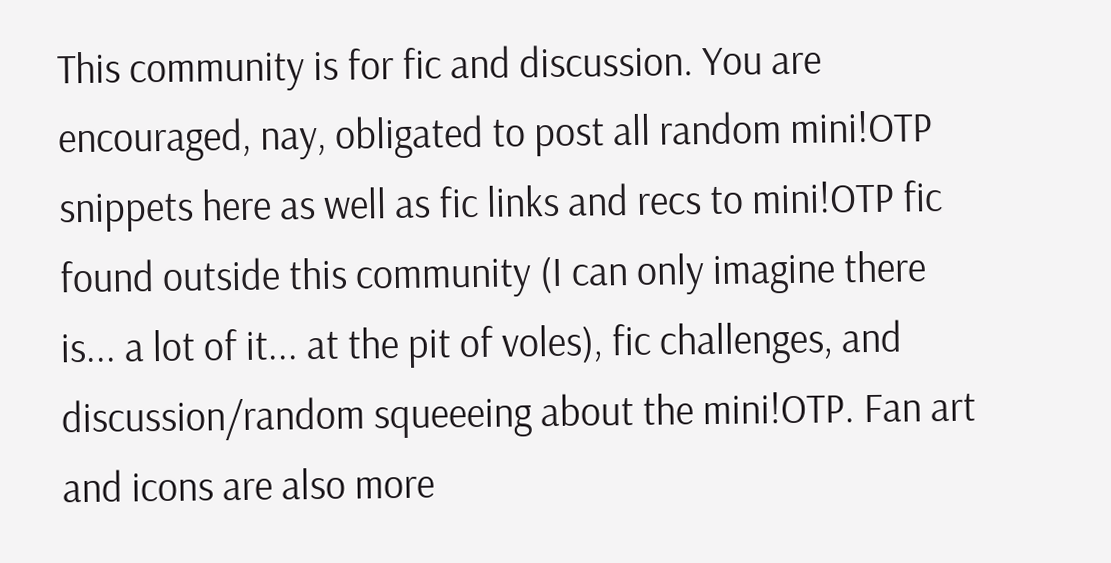This community is for fic and discussion. You are encouraged, nay, obligated to post all random mini!OTP snippets here as well as fic links and recs to mini!OTP fic found outside this community (I can only imagine there is... a lot of it... at the pit of voles), fic challenges, and discussion/random squeeeing about the mini!OTP. Fan art and icons are also more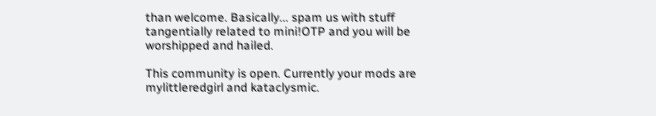than welcome. Basically... spam us with stuff tangentially related to mini!OTP and you will be worshipped and hailed.

This community is open. Currently your mods are mylittleredgirl and kataclysmic.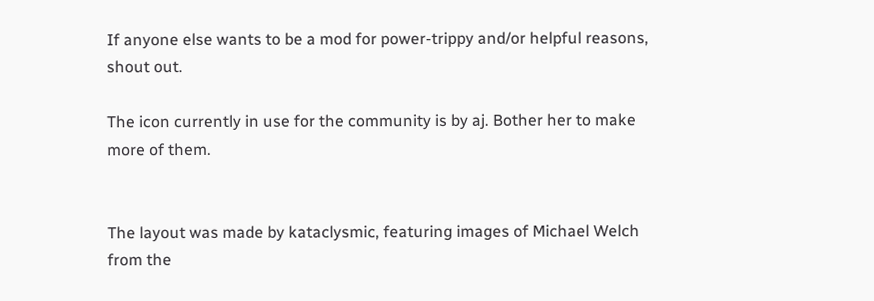If anyone else wants to be a mod for power-trippy and/or helpful reasons, shout out.

The icon currently in use for the community is by aj. Bother her to make more of them.


The layout was made by kataclysmic, featuring images of Michael Welch from the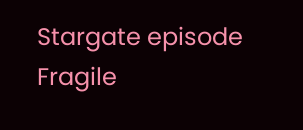Stargate episode Fragile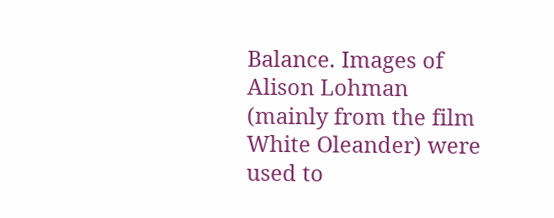Balance. Images of Alison Lohman (mainly from the film White Oleander) were used to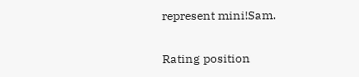represent mini!Sam.

Rating position